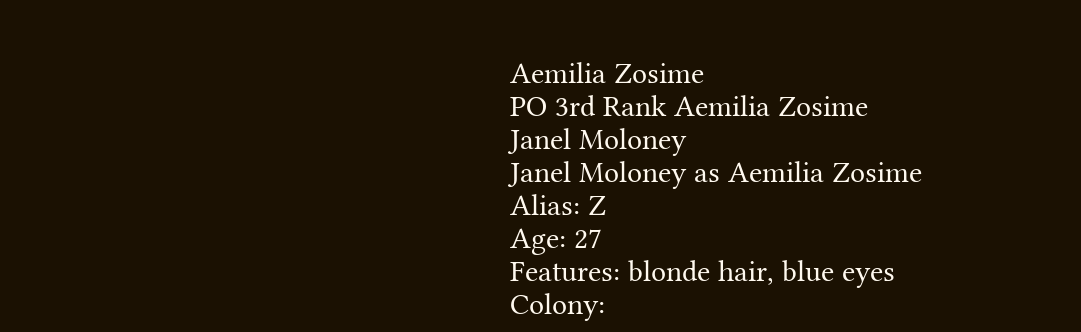Aemilia Zosime
PO 3rd Rank Aemilia Zosime
Janel Moloney
Janel Moloney as Aemilia Zosime
Alias: Z
Age: 27
Features: blonde hair, blue eyes
Colony: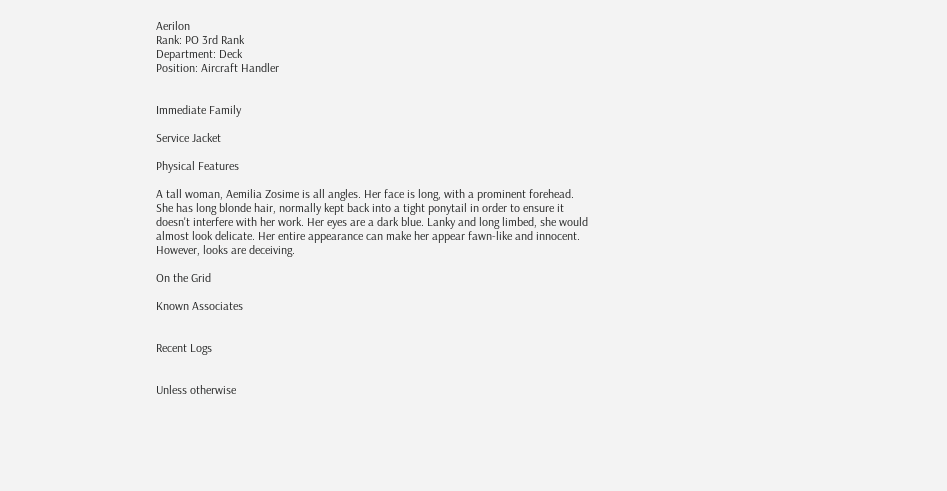Aerilon
Rank: PO 3rd Rank
Department: Deck
Position: Aircraft Handler


Immediate Family

Service Jacket

Physical Features

A tall woman, Aemilia Zosime is all angles. Her face is long, with a prominent forehead. She has long blonde hair, normally kept back into a tight ponytail in order to ensure it doesn't interfere with her work. Her eyes are a dark blue. Lanky and long limbed, she would almost look delicate. Her entire appearance can make her appear fawn-like and innocent. However, looks are deceiving.

On the Grid

Known Associates


Recent Logs


Unless otherwise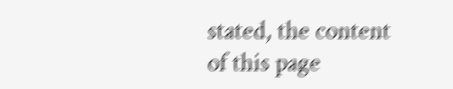stated, the content of this page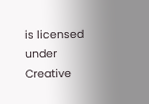is licensed under Creative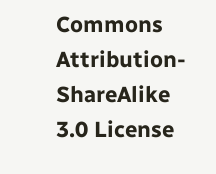Commons Attribution-ShareAlike 3.0 License